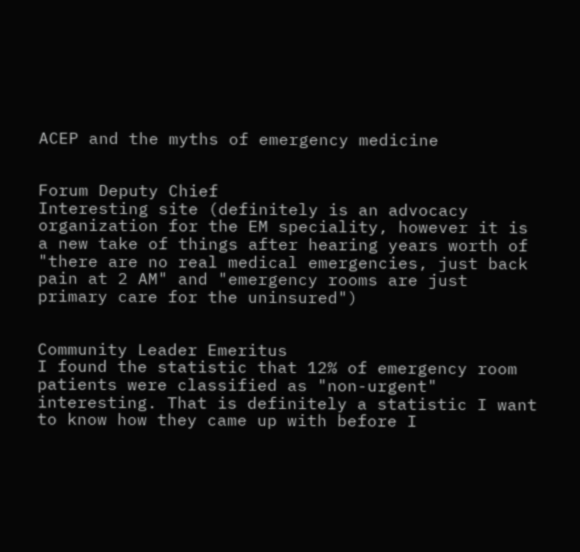ACEP and the myths of emergency medicine


Forum Deputy Chief
Interesting site (definitely is an advocacy organization for the EM speciality, however it is a new take of things after hearing years worth of "there are no real medical emergencies, just back pain at 2 AM" and "emergency rooms are just primary care for the uninsured")


Community Leader Emeritus
I found the statistic that 12% of emergency room patients were classified as "non-urgent" interesting. That is definitely a statistic I want to know how they came up with before I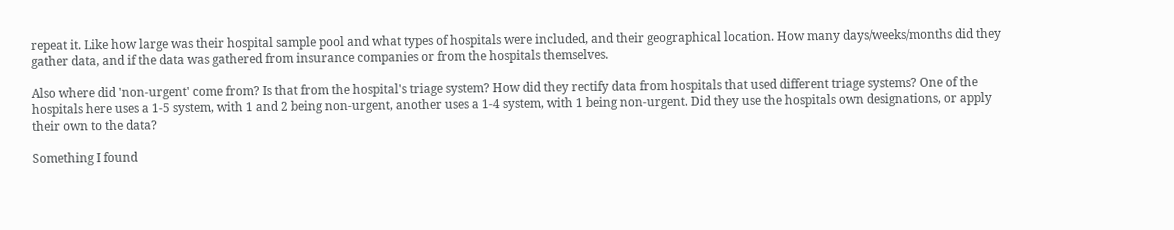repeat it. Like how large was their hospital sample pool and what types of hospitals were included, and their geographical location. How many days/weeks/months did they gather data, and if the data was gathered from insurance companies or from the hospitals themselves.

Also where did 'non-urgent' come from? Is that from the hospital's triage system? How did they rectify data from hospitals that used different triage systems? One of the hospitals here uses a 1-5 system, with 1 and 2 being non-urgent, another uses a 1-4 system, with 1 being non-urgent. Did they use the hospitals own designations, or apply their own to the data?

Something I found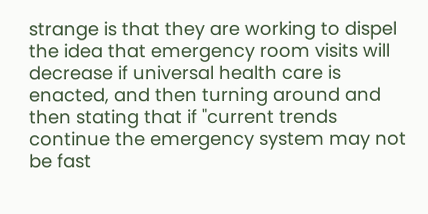strange is that they are working to dispel the idea that emergency room visits will decrease if universal health care is enacted, and then turning around and then stating that if "current trends continue the emergency system may not be fast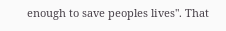enough to save peoples lives". That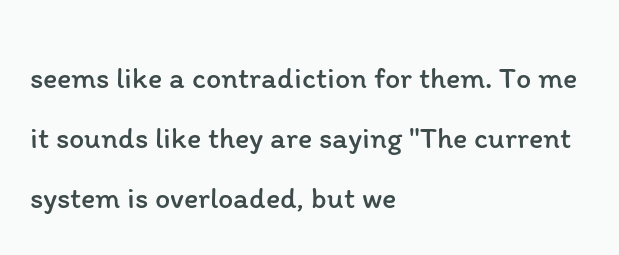seems like a contradiction for them. To me it sounds like they are saying "The current system is overloaded, but we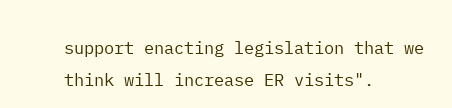support enacting legislation that we think will increase ER visits".